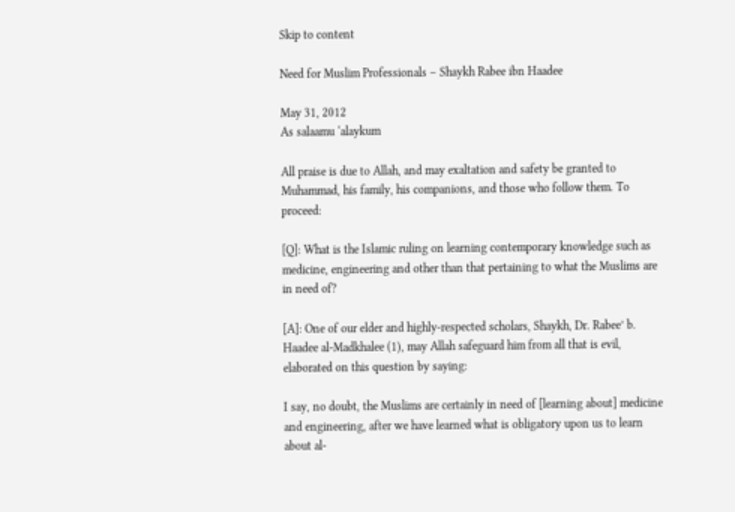Skip to content

Need for Muslim Professionals – Shaykh Rabee ibn Haadee

May 31, 2012
As salaamu ‘alaykum

All praise is due to Allah, and may exaltation and safety be granted to Muhammad, his family, his companions, and those who follow them. To proceed:

[Q]: What is the Islamic ruling on learning contemporary knowledge such as medicine, engineering and other than that pertaining to what the Muslims are in need of?

[A]: One of our elder and highly-respected scholars, Shaykh, Dr. Rabee’ b. Haadee al-Madkhalee (1), may Allah safeguard him from all that is evil, elaborated on this question by saying:

I say, no doubt, the Muslims are certainly in need of [learning about] medicine and engineering, after we have learned what is obligatory upon us to learn about al-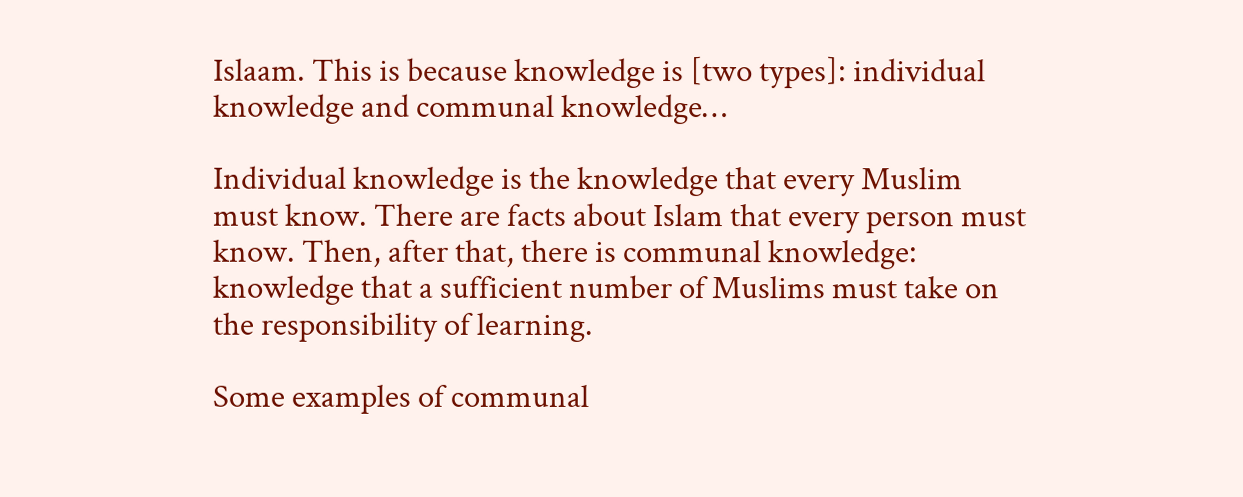Islaam. This is because knowledge is [two types]: individual knowledge and communal knowledge…

Individual knowledge is the knowledge that every Muslim must know. There are facts about Islam that every person must know. Then, after that, there is communal knowledge: knowledge that a sufficient number of Muslims must take on the responsibility of learning.

Some examples of communal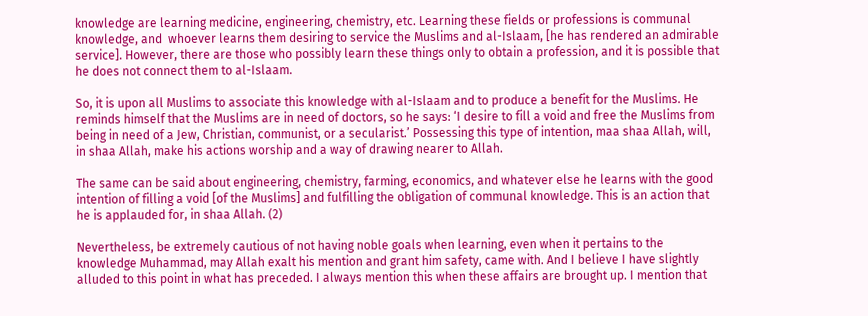knowledge are learning medicine, engineering, chemistry, etc. Learning these fields or professions is communal knowledge, and  whoever learns them desiring to service the Muslims and al-Islaam, [he has rendered an admirable service]. However, there are those who possibly learn these things only to obtain a profession, and it is possible that he does not connect them to al-Islaam.

So, it is upon all Muslims to associate this knowledge with al-Islaam and to produce a benefit for the Muslims. He reminds himself that the Muslims are in need of doctors, so he says: ‘I desire to fill a void and free the Muslims from being in need of a Jew, Christian, communist, or a secularist.’ Possessing this type of intention, maa shaa Allah, will, in shaa Allah, make his actions worship and a way of drawing nearer to Allah.

The same can be said about engineering, chemistry, farming, economics, and whatever else he learns with the good intention of filling a void [of the Muslims] and fulfilling the obligation of communal knowledge. This is an action that he is applauded for, in shaa Allah. (2)

Nevertheless, be extremely cautious of not having noble goals when learning, even when it pertains to the knowledge Muhammad, may Allah exalt his mention and grant him safety, came with. And I believe I have slightly alluded to this point in what has preceded. I always mention this when these affairs are brought up. I mention that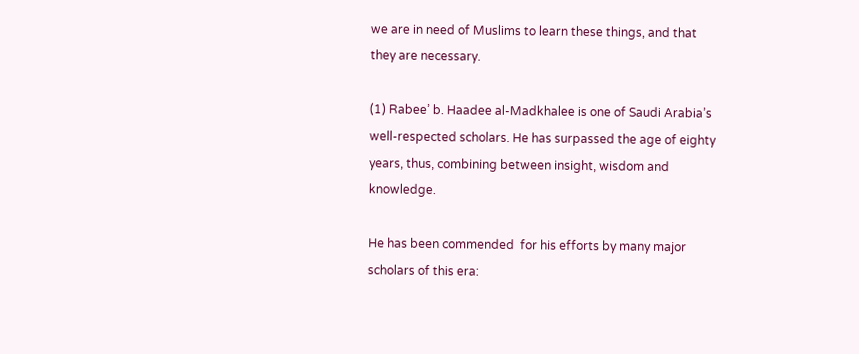we are in need of Muslims to learn these things, and that they are necessary.

(1) Rabee’ b. Haadee al-Madkhalee is one of Saudi Arabia’s well-respected scholars. He has surpassed the age of eighty years, thus, combining between insight, wisdom and knowledge.

He has been commended  for his efforts by many major scholars of this era: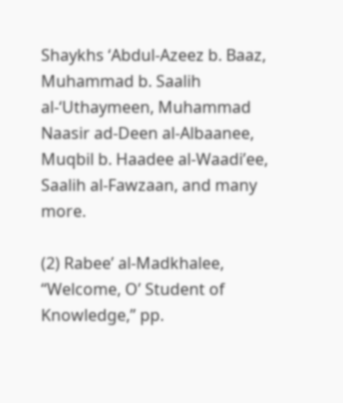Shaykhs ‘Abdul-Azeez b. Baaz, Muhammad b. Saalih al-‘Uthaymeen, Muhammad Naasir ad-Deen al-Albaanee, Muqbil b. Haadee al-Waadi’ee, Saalih al-Fawzaan, and many more.

(2) Rabee’ al-Madkhalee, “Welcome, O’ Student of Knowledge,” pp.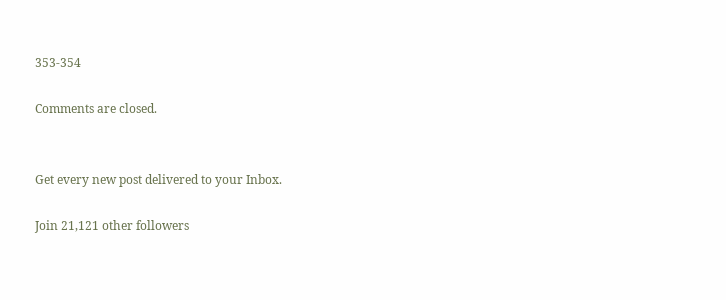353-354

Comments are closed.


Get every new post delivered to your Inbox.

Join 21,121 other followers